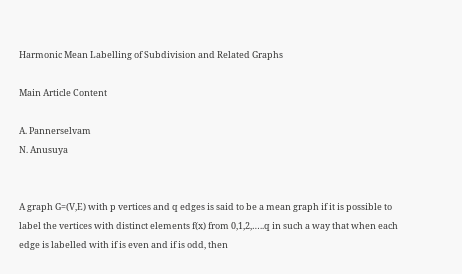Harmonic Mean Labelling of Subdivision and Related Graphs

Main Article Content

A. Pannerselvam
N. Anusuya


A graph G=(V,E) with p vertices and q edges is said to be a mean graph if it is possible to label the vertices with distinct elements f(x) from 0,1,2,…..q in such a way that when each edge is labelled with if is even and if is odd, then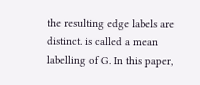the resulting edge labels are distinct. is called a mean labelling of G. In this paper,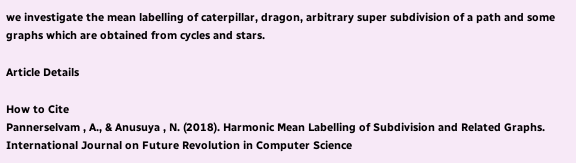we investigate the mean labelling of caterpillar, dragon, arbitrary super subdivision of a path and some graphs which are obtained from cycles and stars.

Article Details

How to Cite
Pannerselvam , A., & Anusuya , N. (2018). Harmonic Mean Labelling of Subdivision and Related Graphs. International Journal on Future Revolution in Computer Science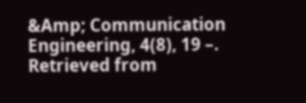&Amp; Communication Engineering, 4(8), 19 –. Retrieved from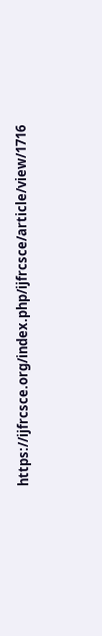https://ijfrcsce.org/index.php/ijfrcsce/article/view/1716